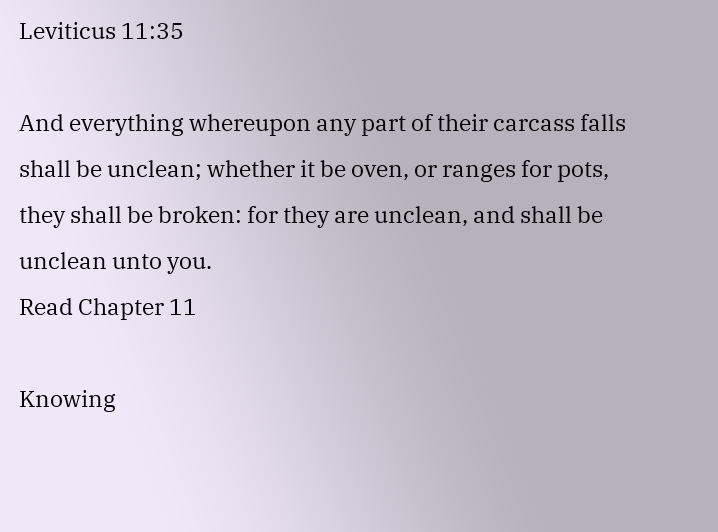Leviticus 11:35

And everything whereupon any part of their carcass falls shall be unclean; whether it be oven, or ranges for pots, they shall be broken: for they are unclean, and shall be unclean unto you.
Read Chapter 11

Knowing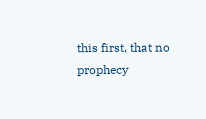this first, that no prophecy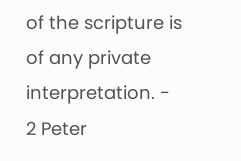of the scripture is of any private interpretation. - 2 Peter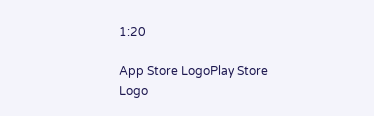1:20

App Store LogoPlay Store Logo